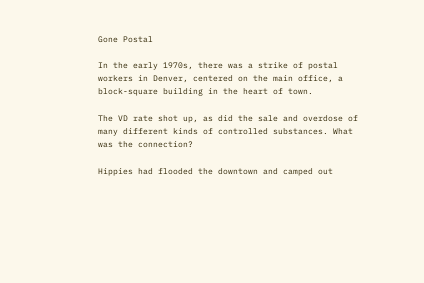Gone Postal

In the early 1970s, there was a strike of postal workers in Denver, centered on the main office, a block-square building in the heart of town.

The VD rate shot up, as did the sale and overdose of many different kinds of controlled substances. What was the connection?

Hippies had flooded the downtown and camped out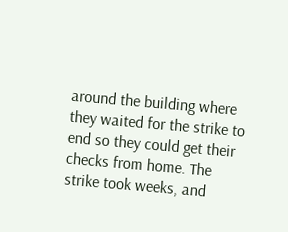around the building where they waited for the strike to end so they could get their checks from home. The strike took weeks, and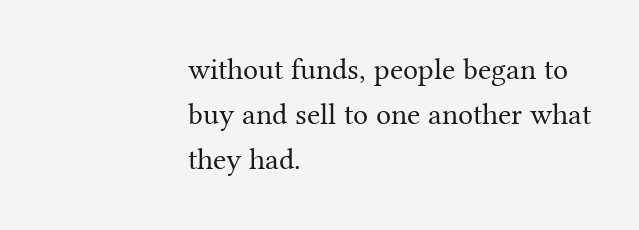without funds, people began to buy and sell to one another what they had.